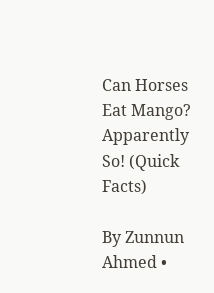Can Horses Eat Mango? Apparently So! (Quick Facts)

By Zunnun Ahmed •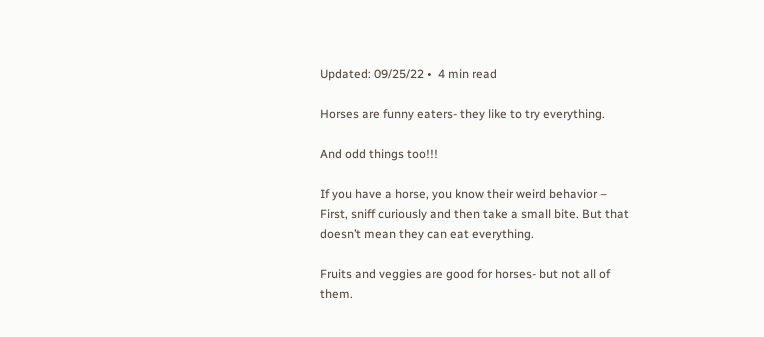Updated: 09/25/22 •  4 min read

Horses are funny eaters- they like to try everything.

And odd things too!!!

If you have a horse, you know their weird behavior – First, sniff curiously and then take a small bite. But that doesn’t mean they can eat everything.

Fruits and veggies are good for horses- but not all of them.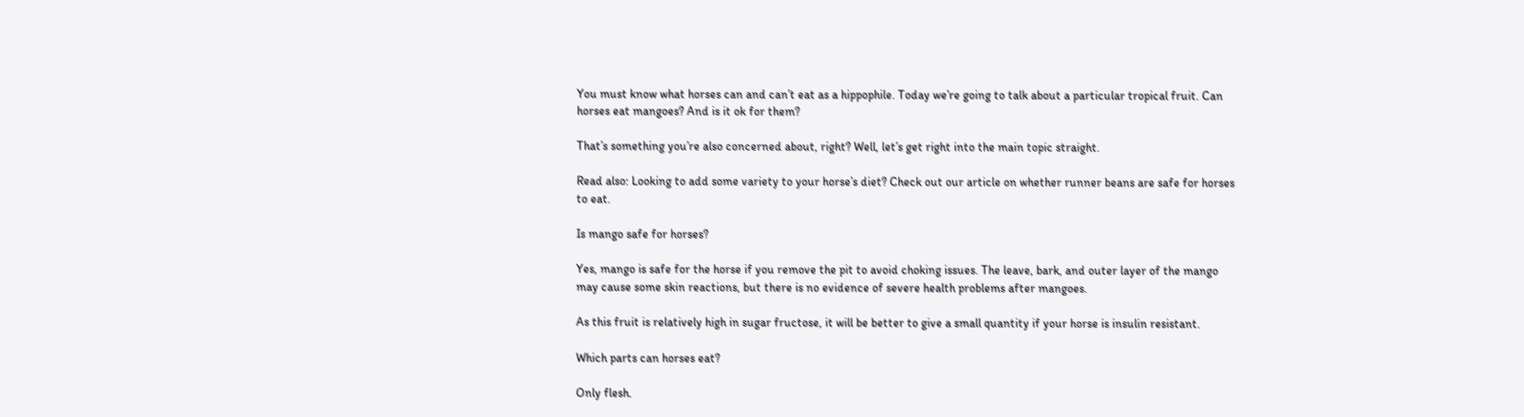You must know what horses can and can’t eat as a hippophile. Today we’re going to talk about a particular tropical fruit. Can horses eat mangoes? And is it ok for them?

That’s something you’re also concerned about, right? Well, let’s get right into the main topic straight.

Read also: Looking to add some variety to your horse’s diet? Check out our article on whether runner beans are safe for horses to eat.

Is mango safe for horses?

Yes, mango is safe for the horse if you remove the pit to avoid choking issues. The leave, bark, and outer layer of the mango may cause some skin reactions, but there is no evidence of severe health problems after mangoes.

As this fruit is relatively high in sugar fructose, it will be better to give a small quantity if your horse is insulin resistant.

Which parts can horses eat?

Only flesh.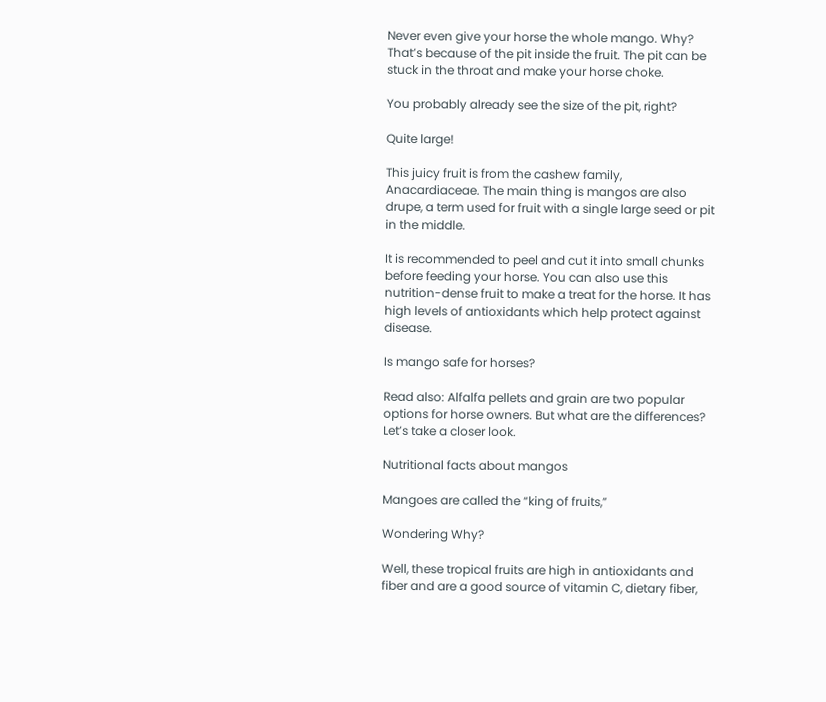Never even give your horse the whole mango. Why? That’s because of the pit inside the fruit. The pit can be stuck in the throat and make your horse choke.

You probably already see the size of the pit, right?

Quite large!

This juicy fruit is from the cashew family, Anacardiaceae. The main thing is mangos are also drupe, a term used for fruit with a single large seed or pit in the middle.

It is recommended to peel and cut it into small chunks before feeding your horse. You can also use this nutrition-dense fruit to make a treat for the horse. It has high levels of antioxidants which help protect against disease.

Is mango safe for horses?

Read also: Alfalfa pellets and grain are two popular options for horse owners. But what are the differences? Let’s take a closer look.

Nutritional facts about mangos

Mangoes are called the “king of fruits,”

Wondering Why?

Well, these tropical fruits are high in antioxidants and fiber and are a good source of vitamin C, dietary fiber,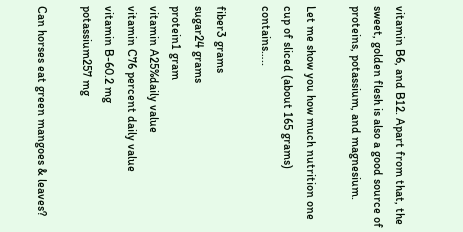vitamin B6, and B12. Apart from that, the sweet, golden flesh is also a good source of proteins, potassium, and magnesium.

Let me show you how much nutrition one cup of sliced (about 165 grams) contains…..

fiber3 grams
sugar24 grams
protein1 gram
vitamin A25%daily value
vitamin C76 percent daily value
vitamin B-60.2 mg
potassium257 mg

Can horses eat green mangoes & leaves?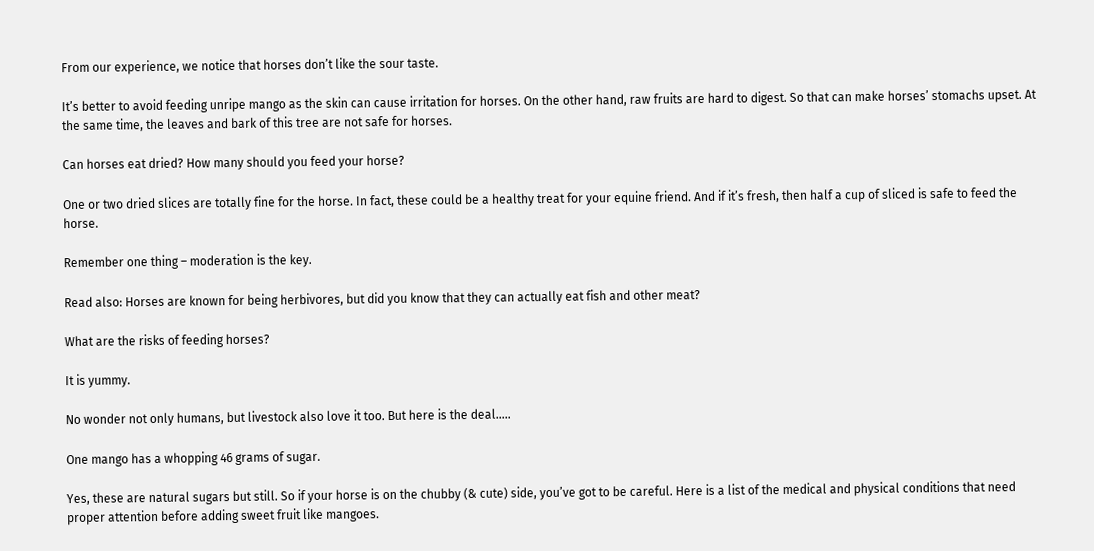From our experience, we notice that horses don’t like the sour taste.

It’s better to avoid feeding unripe mango as the skin can cause irritation for horses. On the other hand, raw fruits are hard to digest. So that can make horses’ stomachs upset. At the same time, the leaves and bark of this tree are not safe for horses.

Can horses eat dried? How many should you feed your horse?

One or two dried slices are totally fine for the horse. In fact, these could be a healthy treat for your equine friend. And if it’s fresh, then half a cup of sliced is safe to feed the horse.

Remember one thing – moderation is the key.

Read also: Horses are known for being herbivores, but did you know that they can actually eat fish and other meat?

What are the risks of feeding horses?

It is yummy.

No wonder not only humans, but livestock also love it too. But here is the deal…..

One mango has a whopping 46 grams of sugar.

Yes, these are natural sugars but still. So if your horse is on the chubby (& cute) side, you’ve got to be careful. Here is a list of the medical and physical conditions that need proper attention before adding sweet fruit like mangoes.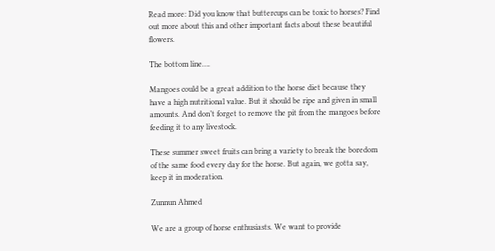Read more: Did you know that buttercups can be toxic to horses? Find out more about this and other important facts about these beautiful flowers.

The bottom line….

Mangoes could be a great addition to the horse diet because they have a high nutritional value. But it should be ripe and given in small amounts. And don’t forget to remove the pit from the mangoes before feeding it to any livestock.

These summer sweet fruits can bring a variety to break the boredom of the same food every day for the horse. But again, we gotta say, keep it in moderation.

Zunnun Ahmed

We are a group of horse enthusiasts. We want to provide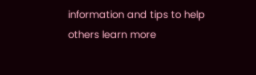information and tips to help others learn more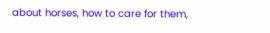about horses, how to care for them,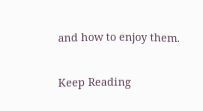and how to enjoy them.

Keep Reading